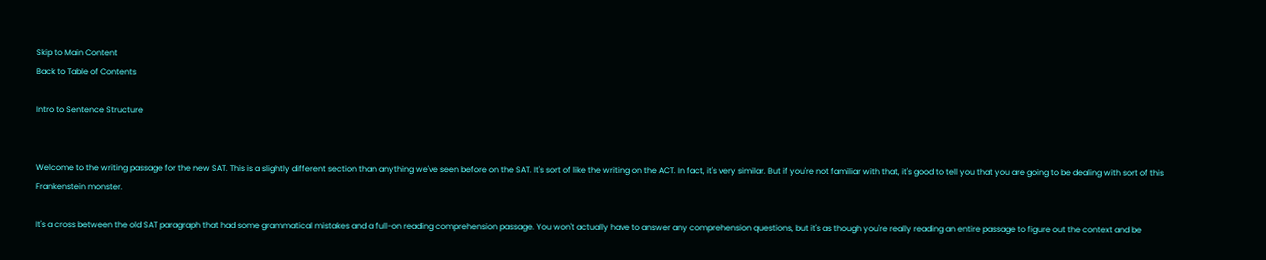Skip to Main Content
Back to Table of Contents

Intro to Sentence Structure


Welcome to the writing passage for the new SAT. This is a slightly different section than anything we've seen before on the SAT. It's sort of like the writing on the ACT. In fact, it's very similar. But if you're not familiar with that, it's good to tell you that you are going to be dealing with sort of this Frankenstein monster.

It's a cross between the old SAT paragraph that had some grammatical mistakes and a full-on reading comprehension passage. You won't actually have to answer any comprehension questions, but it's as though you're really reading an entire passage to figure out the context and be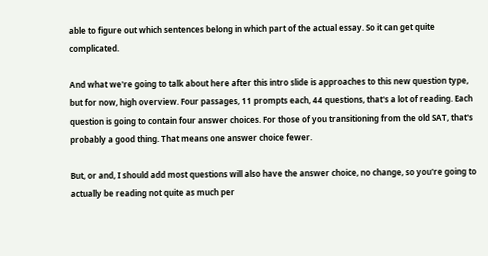able to figure out which sentences belong in which part of the actual essay. So it can get quite complicated.

And what we're going to talk about here after this intro slide is approaches to this new question type, but for now, high overview. Four passages, 11 prompts each, 44 questions, that's a lot of reading. Each question is going to contain four answer choices. For those of you transitioning from the old SAT, that's probably a good thing. That means one answer choice fewer.

But, or and, I should add most questions will also have the answer choice, no change, so you're going to actually be reading not quite as much per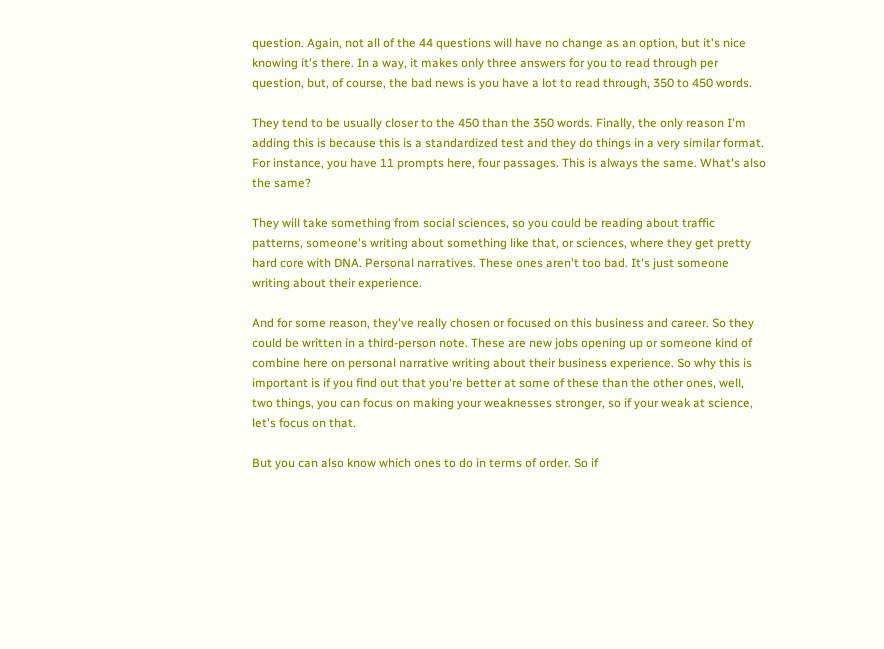question. Again, not all of the 44 questions will have no change as an option, but it's nice knowing it's there. In a way, it makes only three answers for you to read through per question, but, of course, the bad news is you have a lot to read through, 350 to 450 words.

They tend to be usually closer to the 450 than the 350 words. Finally, the only reason I'm adding this is because this is a standardized test and they do things in a very similar format. For instance, you have 11 prompts here, four passages. This is always the same. What's also the same?

They will take something from social sciences, so you could be reading about traffic patterns, someone's writing about something like that, or sciences, where they get pretty hard core with DNA. Personal narratives. These ones aren't too bad. It's just someone writing about their experience.

And for some reason, they've really chosen or focused on this business and career. So they could be written in a third-person note. These are new jobs opening up or someone kind of combine here on personal narrative writing about their business experience. So why this is important is if you find out that you're better at some of these than the other ones, well, two things, you can focus on making your weaknesses stronger, so if your weak at science, let's focus on that.

But you can also know which ones to do in terms of order. So if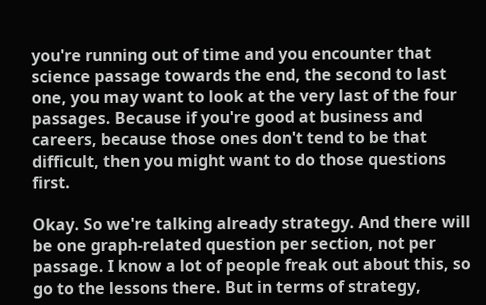you're running out of time and you encounter that science passage towards the end, the second to last one, you may want to look at the very last of the four passages. Because if you're good at business and careers, because those ones don't tend to be that difficult, then you might want to do those questions first.

Okay. So we're talking already strategy. And there will be one graph-related question per section, not per passage. I know a lot of people freak out about this, so go to the lessons there. But in terms of strategy,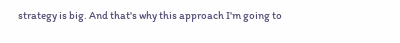strategy is big. And that's why this approach I'm going to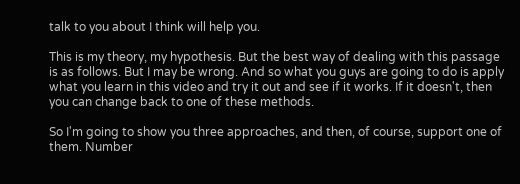talk to you about I think will help you.

This is my theory, my hypothesis. But the best way of dealing with this passage is as follows. But I may be wrong. And so what you guys are going to do is apply what you learn in this video and try it out and see if it works. If it doesn't, then you can change back to one of these methods.

So I'm going to show you three approaches, and then, of course, support one of them. Number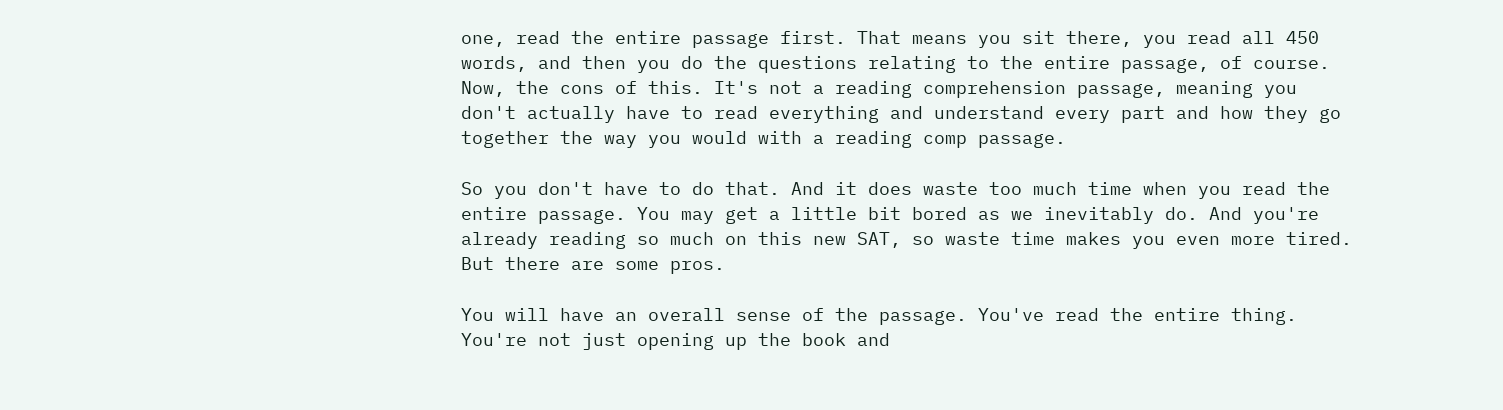one, read the entire passage first. That means you sit there, you read all 450 words, and then you do the questions relating to the entire passage, of course. Now, the cons of this. It's not a reading comprehension passage, meaning you don't actually have to read everything and understand every part and how they go together the way you would with a reading comp passage.

So you don't have to do that. And it does waste too much time when you read the entire passage. You may get a little bit bored as we inevitably do. And you're already reading so much on this new SAT, so waste time makes you even more tired. But there are some pros.

You will have an overall sense of the passage. You've read the entire thing. You're not just opening up the book and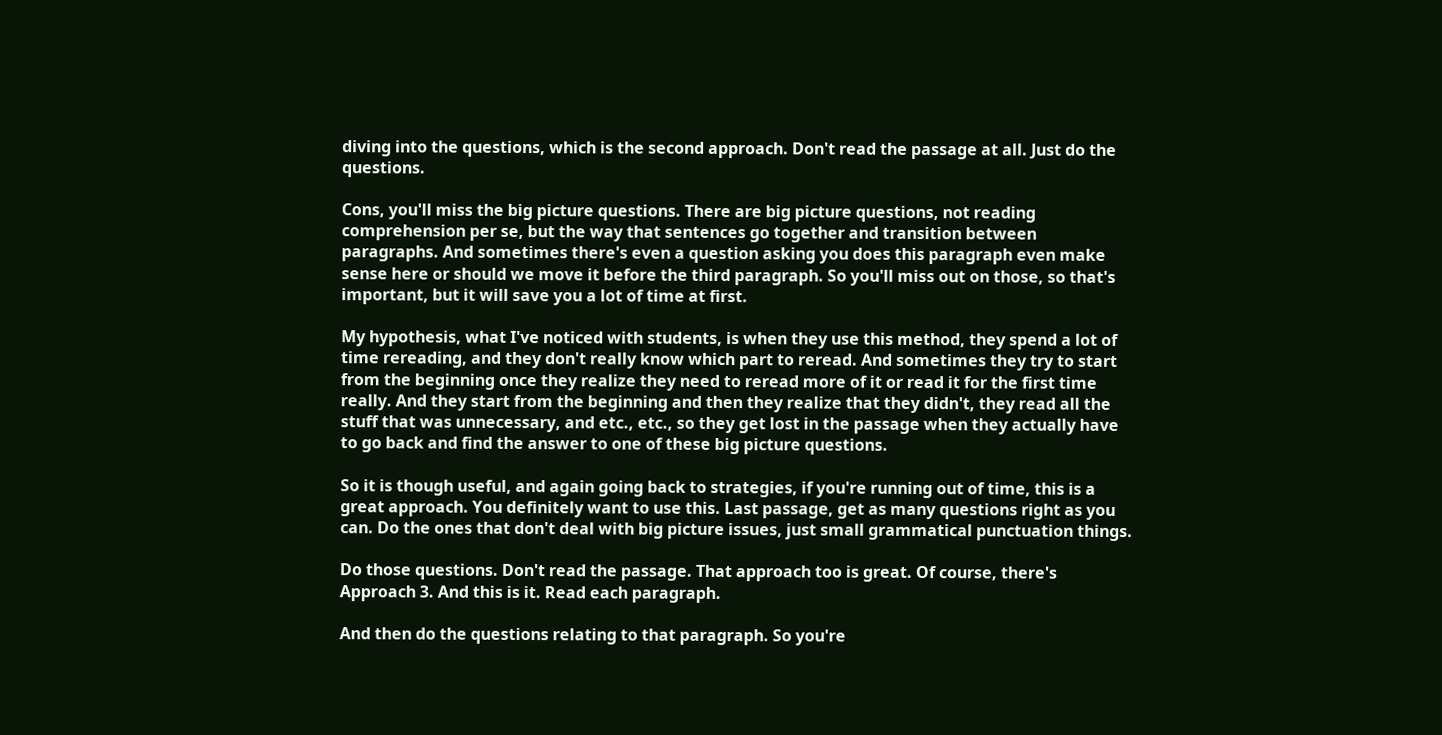diving into the questions, which is the second approach. Don't read the passage at all. Just do the questions.

Cons, you'll miss the big picture questions. There are big picture questions, not reading comprehension per se, but the way that sentences go together and transition between paragraphs. And sometimes there's even a question asking you does this paragraph even make sense here or should we move it before the third paragraph. So you'll miss out on those, so that's important, but it will save you a lot of time at first.

My hypothesis, what I've noticed with students, is when they use this method, they spend a lot of time rereading, and they don't really know which part to reread. And sometimes they try to start from the beginning once they realize they need to reread more of it or read it for the first time really. And they start from the beginning and then they realize that they didn't, they read all the stuff that was unnecessary, and etc., etc., so they get lost in the passage when they actually have to go back and find the answer to one of these big picture questions.

So it is though useful, and again going back to strategies, if you're running out of time, this is a great approach. You definitely want to use this. Last passage, get as many questions right as you can. Do the ones that don't deal with big picture issues, just small grammatical punctuation things.

Do those questions. Don't read the passage. That approach too is great. Of course, there's Approach 3. And this is it. Read each paragraph.

And then do the questions relating to that paragraph. So you're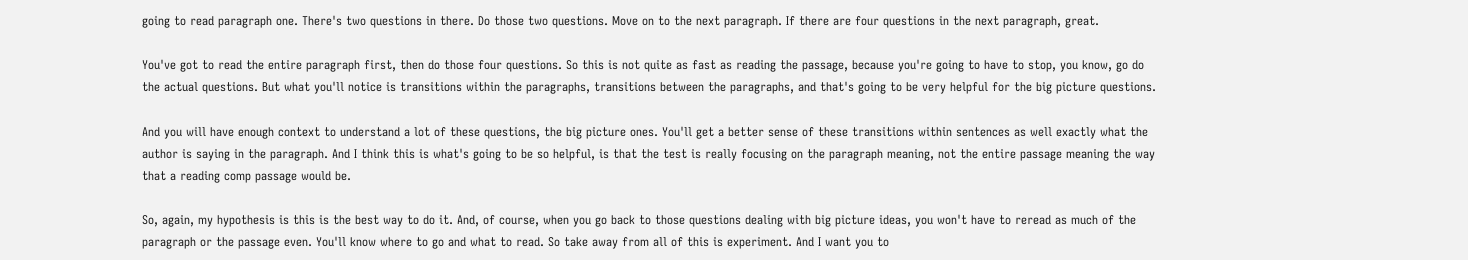going to read paragraph one. There's two questions in there. Do those two questions. Move on to the next paragraph. If there are four questions in the next paragraph, great.

You've got to read the entire paragraph first, then do those four questions. So this is not quite as fast as reading the passage, because you're going to have to stop, you know, go do the actual questions. But what you'll notice is transitions within the paragraphs, transitions between the paragraphs, and that's going to be very helpful for the big picture questions.

And you will have enough context to understand a lot of these questions, the big picture ones. You'll get a better sense of these transitions within sentences as well exactly what the author is saying in the paragraph. And I think this is what's going to be so helpful, is that the test is really focusing on the paragraph meaning, not the entire passage meaning the way that a reading comp passage would be.

So, again, my hypothesis is this is the best way to do it. And, of course, when you go back to those questions dealing with big picture ideas, you won't have to reread as much of the paragraph or the passage even. You'll know where to go and what to read. So take away from all of this is experiment. And I want you to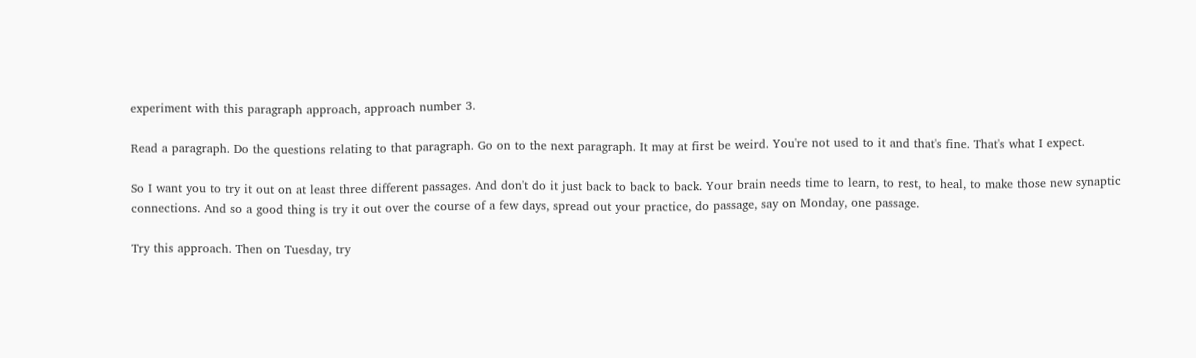experiment with this paragraph approach, approach number 3.

Read a paragraph. Do the questions relating to that paragraph. Go on to the next paragraph. It may at first be weird. You're not used to it and that's fine. That's what I expect.

So I want you to try it out on at least three different passages. And don't do it just back to back to back. Your brain needs time to learn, to rest, to heal, to make those new synaptic connections. And so a good thing is try it out over the course of a few days, spread out your practice, do passage, say on Monday, one passage.

Try this approach. Then on Tuesday, try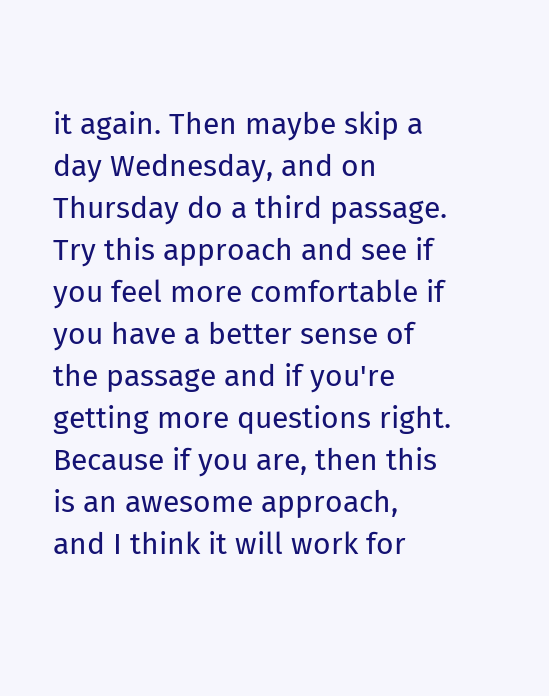it again. Then maybe skip a day Wednesday, and on Thursday do a third passage. Try this approach and see if you feel more comfortable if you have a better sense of the passage and if you're getting more questions right. Because if you are, then this is an awesome approach, and I think it will work for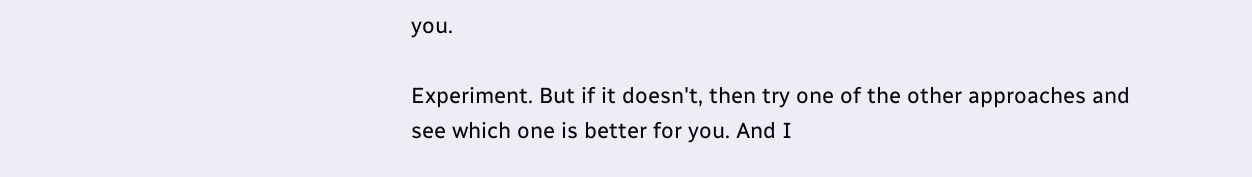you.

Experiment. But if it doesn't, then try one of the other approaches and see which one is better for you. And I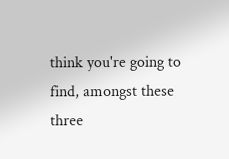think you're going to find, amongst these three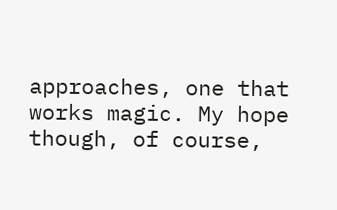approaches, one that works magic. My hope though, of course,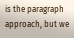is the paragraph approach, but we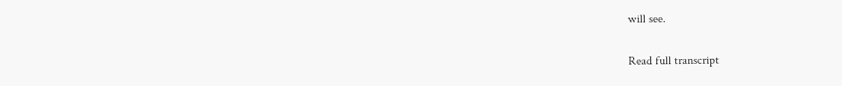will see.

Read full transcript